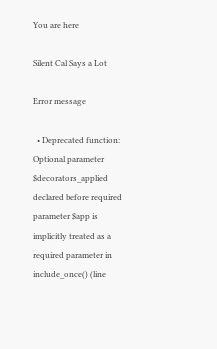You are here

Silent Cal Says a Lot

Error message

  • Deprecated function: Optional parameter $decorators_applied declared before required parameter $app is implicitly treated as a required parameter in include_once() (line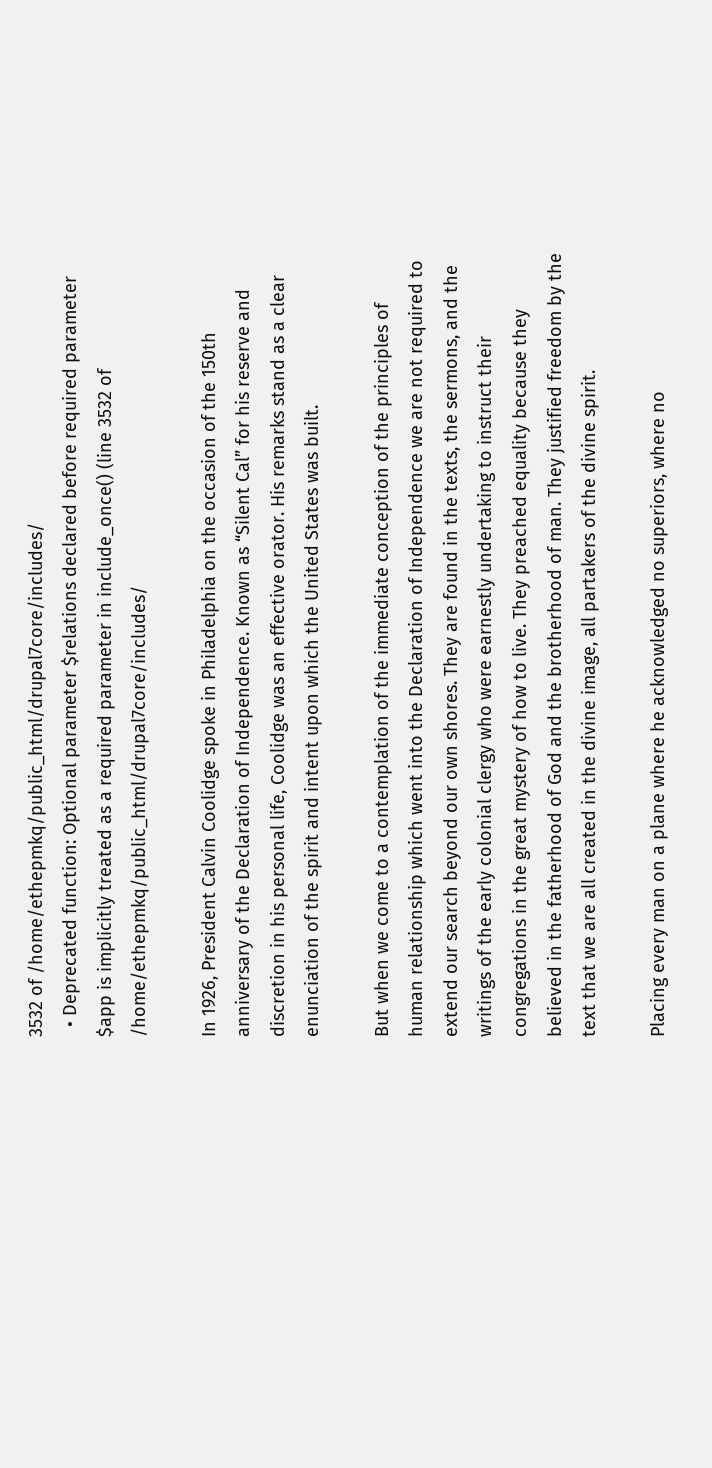3532 of /home/ethepmkq/public_html/drupal7core/includes/
  • Deprecated function: Optional parameter $relations declared before required parameter $app is implicitly treated as a required parameter in include_once() (line 3532 of /home/ethepmkq/public_html/drupal7core/includes/

In 1926, President Calvin Coolidge spoke in Philadelphia on the occasion of the 150th anniversary of the Declaration of Independence. Known as “Silent Cal” for his reserve and discretion in his personal life, Coolidge was an effective orator. His remarks stand as a clear enunciation of the spirit and intent upon which the United States was built.

But when we come to a contemplation of the immediate conception of the principles of human relationship which went into the Declaration of Independence we are not required to extend our search beyond our own shores. They are found in the texts, the sermons, and the writings of the early colonial clergy who were earnestly undertaking to instruct their congregations in the great mystery of how to live. They preached equality because they believed in the fatherhood of God and the brotherhood of man. They justified freedom by the text that we are all created in the divine image, all partakers of the divine spirit.

Placing every man on a plane where he acknowledged no superiors, where no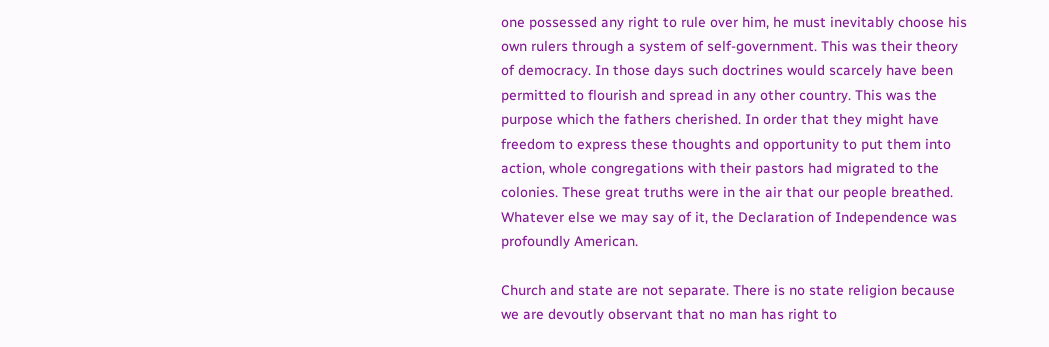one possessed any right to rule over him, he must inevitably choose his own rulers through a system of self-government. This was their theory of democracy. In those days such doctrines would scarcely have been permitted to flourish and spread in any other country. This was the purpose which the fathers cherished. In order that they might have freedom to express these thoughts and opportunity to put them into action, whole congregations with their pastors had migrated to the colonies. These great truths were in the air that our people breathed. Whatever else we may say of it, the Declaration of Independence was profoundly American.

Church and state are not separate. There is no state religion because we are devoutly observant that no man has right to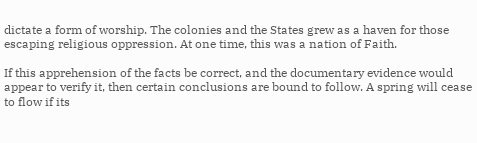dictate a form of worship. The colonies and the States grew as a haven for those escaping religious oppression. At one time, this was a nation of Faith.

If this apprehension of the facts be correct, and the documentary evidence would appear to verify it, then certain conclusions are bound to follow. A spring will cease to flow if its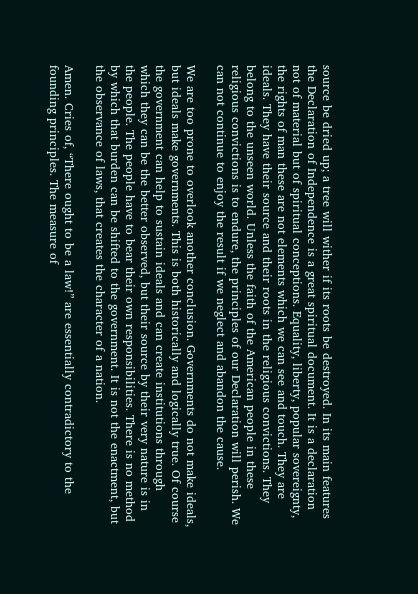source be dried up; a tree will wither if its roots be destroyed. In its main features the Declaration of Independence is a great spiritual document. It is a declaration not of material but of spiritual conceptions. Equality, liberty, popular sovereignty, the rights of man these are not elements which we can see and touch. They are ideals. They have their source and their roots in the religious convictions. They belong to the unseen world. Unless the faith of the American people in these religious convictions is to endure, the principles of our Declaration will perish. We can not continue to enjoy the result if we neglect and abandon the cause.

We are too prone to overlook another conclusion. Governments do not make ideals, but ideals make governments. This is both historically and logically true. Of course the government can help to sustain ideals and can create institutions through which they can be the better observed, but their source by their very nature is in the people. The people have to bear their own responsibilities. There is no method by which that burden can be shifted to the government. It is not the enactment, but the observance of laws, that creates the character of a nation.

Amen. Cries of, “There ought to be a law!” are essentially contradictory to the founding principles. The measure of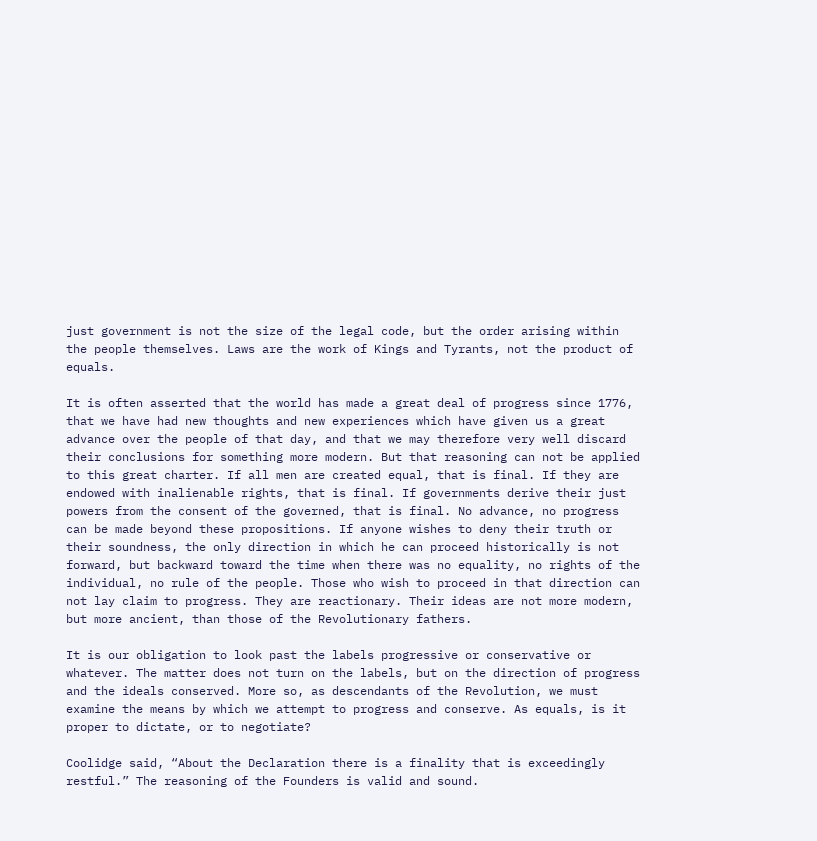just government is not the size of the legal code, but the order arising within the people themselves. Laws are the work of Kings and Tyrants, not the product of equals.

It is often asserted that the world has made a great deal of progress since 1776, that we have had new thoughts and new experiences which have given us a great advance over the people of that day, and that we may therefore very well discard their conclusions for something more modern. But that reasoning can not be applied to this great charter. If all men are created equal, that is final. If they are endowed with inalienable rights, that is final. If governments derive their just powers from the consent of the governed, that is final. No advance, no progress can be made beyond these propositions. If anyone wishes to deny their truth or their soundness, the only direction in which he can proceed historically is not forward, but backward toward the time when there was no equality, no rights of the individual, no rule of the people. Those who wish to proceed in that direction can not lay claim to progress. They are reactionary. Their ideas are not more modern, but more ancient, than those of the Revolutionary fathers.

It is our obligation to look past the labels progressive or conservative or whatever. The matter does not turn on the labels, but on the direction of progress and the ideals conserved. More so, as descendants of the Revolution, we must examine the means by which we attempt to progress and conserve. As equals, is it proper to dictate, or to negotiate?

Coolidge said, “About the Declaration there is a finality that is exceedingly restful.” The reasoning of the Founders is valid and sound.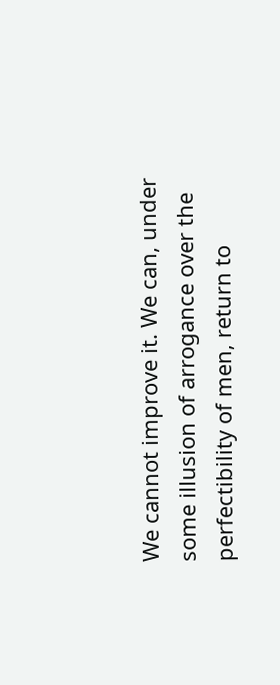We cannot improve it. We can, under some illusion of arrogance over the perfectibility of men, return to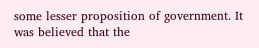some lesser proposition of government. It was believed that the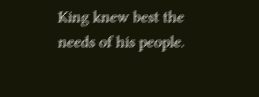King knew best the needs of his people.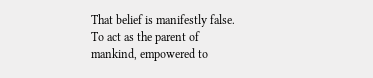That belief is manifestly false. To act as the parent of mankind, empowered to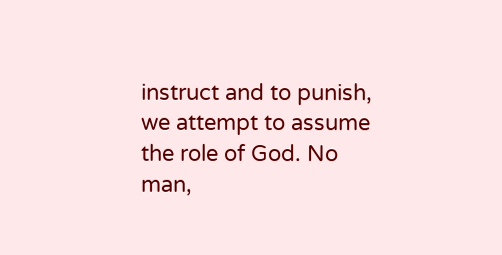instruct and to punish, we attempt to assume the role of God. No man,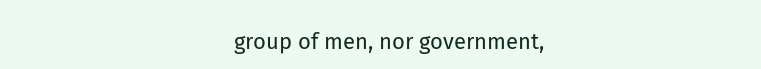group of men, nor government,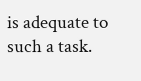is adequate to such a task.